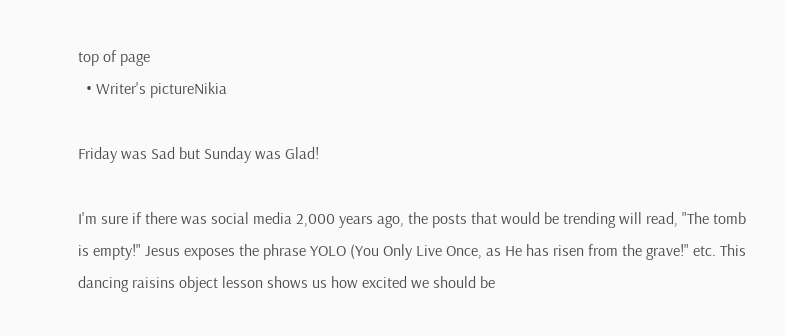top of page
  • Writer's pictureNikia

Friday was Sad but Sunday was Glad!

I'm sure if there was social media 2,000 years ago, the posts that would be trending will read, "The tomb is empty!" Jesus exposes the phrase YOLO (You Only Live Once, as He has risen from the grave!" etc. This dancing raisins object lesson shows us how excited we should be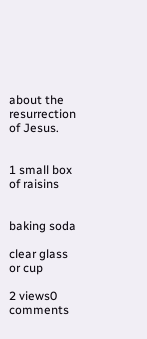about the resurrection of Jesus.


1 small box of raisins


baking soda

clear glass or cup

2 views0 comments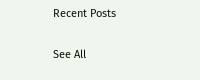Recent Posts

See All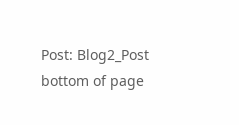Post: Blog2_Post
bottom of page